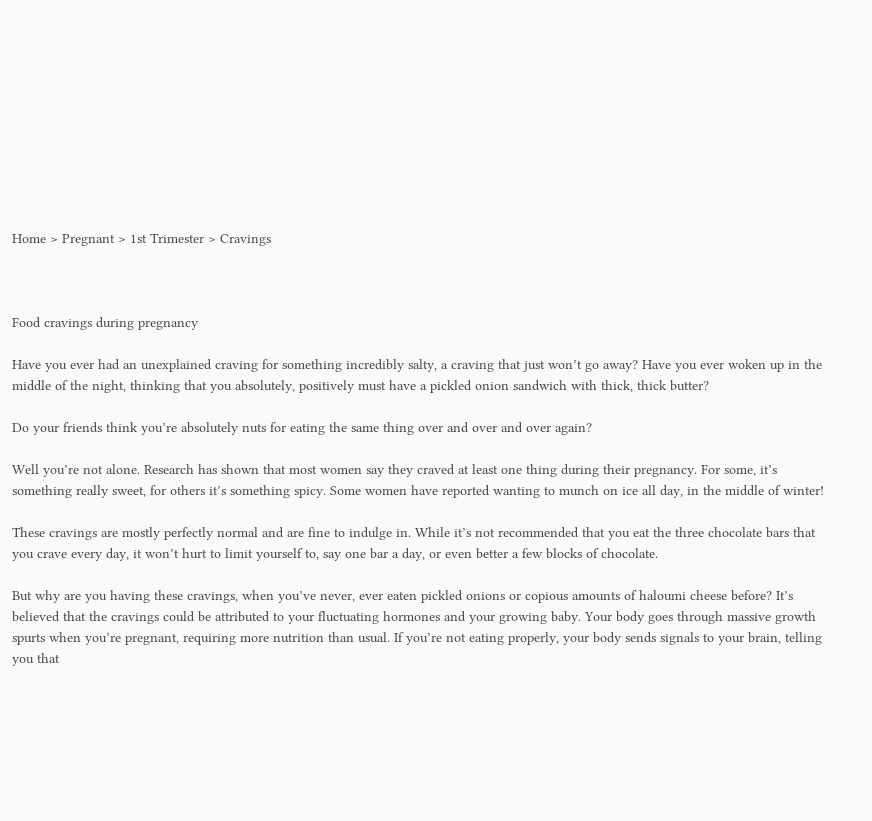Home > Pregnant > 1st Trimester > Cravings



Food cravings during pregnancy

Have you ever had an unexplained craving for something incredibly salty, a craving that just won’t go away? Have you ever woken up in the middle of the night, thinking that you absolutely, positively must have a pickled onion sandwich with thick, thick butter?

Do your friends think you’re absolutely nuts for eating the same thing over and over and over again?

Well you’re not alone. Research has shown that most women say they craved at least one thing during their pregnancy. For some, it’s something really sweet, for others it’s something spicy. Some women have reported wanting to munch on ice all day, in the middle of winter!

These cravings are mostly perfectly normal and are fine to indulge in. While it’s not recommended that you eat the three chocolate bars that you crave every day, it won’t hurt to limit yourself to, say one bar a day, or even better a few blocks of chocolate.

But why are you having these cravings, when you’ve never, ever eaten pickled onions or copious amounts of haloumi cheese before? It’s believed that the cravings could be attributed to your fluctuating hormones and your growing baby. Your body goes through massive growth spurts when you’re pregnant, requiring more nutrition than usual. If you’re not eating properly, your body sends signals to your brain, telling you that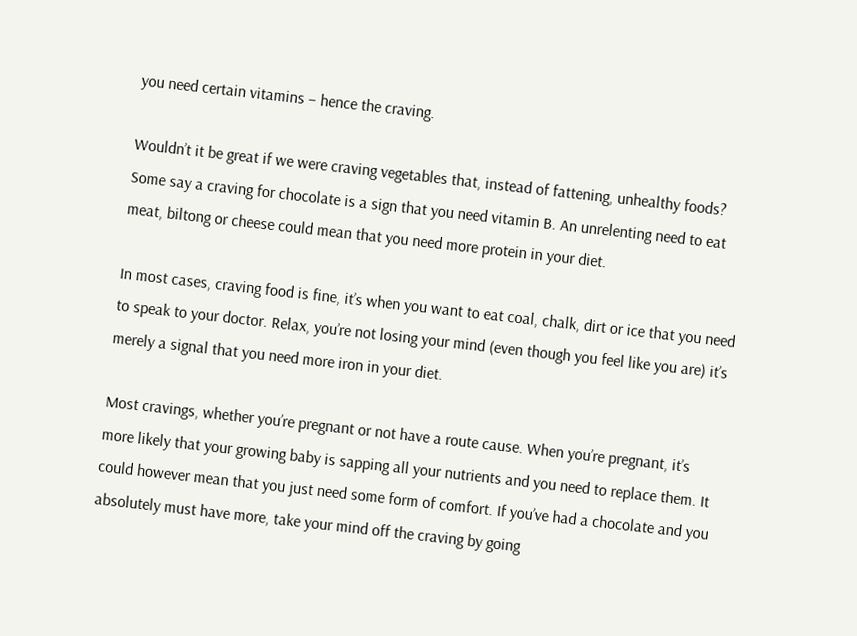you need certain vitamins – hence the craving.

Wouldn’t it be great if we were craving vegetables that, instead of fattening, unhealthy foods? Some say a craving for chocolate is a sign that you need vitamin B. An unrelenting need to eat meat, biltong or cheese could mean that you need more protein in your diet.

In most cases, craving food is fine, it’s when you want to eat coal, chalk, dirt or ice that you need to speak to your doctor. Relax, you’re not losing your mind (even though you feel like you are) it’s merely a signal that you need more iron in your diet.

Most cravings, whether you’re pregnant or not have a route cause. When you’re pregnant, it’s more likely that your growing baby is sapping all your nutrients and you need to replace them. It could however mean that you just need some form of comfort. If you’ve had a chocolate and you absolutely must have more, take your mind off the craving by going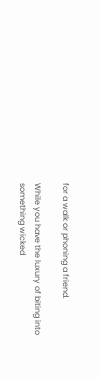for a walk or phoning a friend.

While you have the luxury of biting into something wicked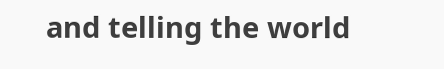and telling the world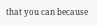that you can because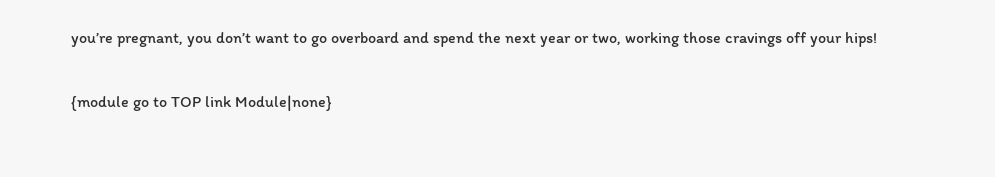you’re pregnant, you don’t want to go overboard and spend the next year or two, working those cravings off your hips!

{module go to TOP link Module|none}